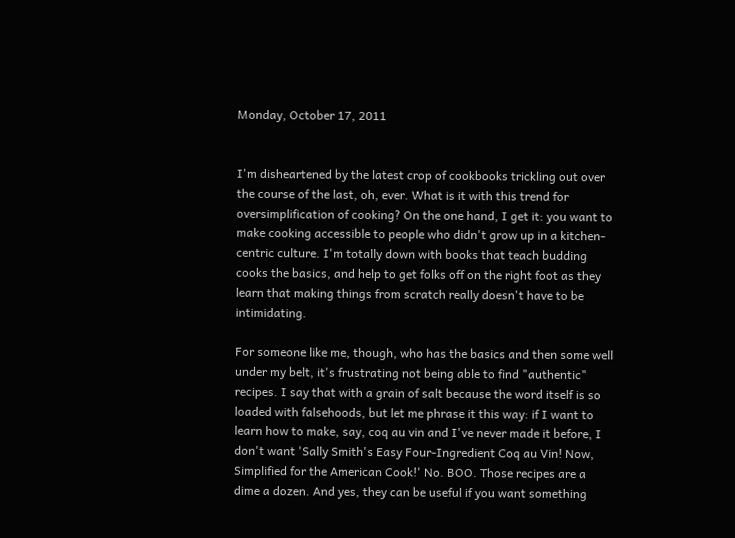Monday, October 17, 2011


I'm disheartened by the latest crop of cookbooks trickling out over the course of the last, oh, ever. What is it with this trend for oversimplification of cooking? On the one hand, I get it: you want to make cooking accessible to people who didn't grow up in a kitchen-centric culture. I'm totally down with books that teach budding cooks the basics, and help to get folks off on the right foot as they learn that making things from scratch really doesn't have to be intimidating.

For someone like me, though, who has the basics and then some well under my belt, it's frustrating not being able to find "authentic" recipes. I say that with a grain of salt because the word itself is so loaded with falsehoods, but let me phrase it this way: if I want to learn how to make, say, coq au vin and I've never made it before, I don't want 'Sally Smith's Easy Four-Ingredient Coq au Vin! Now, Simplified for the American Cook!' No. BOO. Those recipes are a dime a dozen. And yes, they can be useful if you want something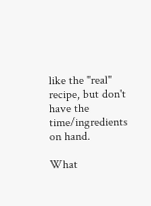like the "real" recipe, but don't have the time/ingredients on hand.

What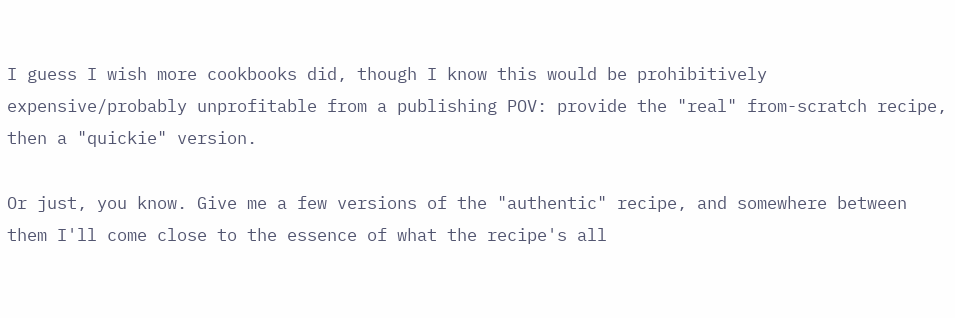I guess I wish more cookbooks did, though I know this would be prohibitively expensive/probably unprofitable from a publishing POV: provide the "real" from-scratch recipe, then a "quickie" version.

Or just, you know. Give me a few versions of the "authentic" recipe, and somewhere between them I'll come close to the essence of what the recipe's all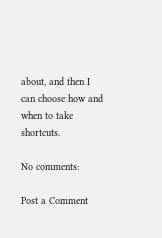about, and then I can choose how and when to take shortcuts.

No comments:

Post a Comment